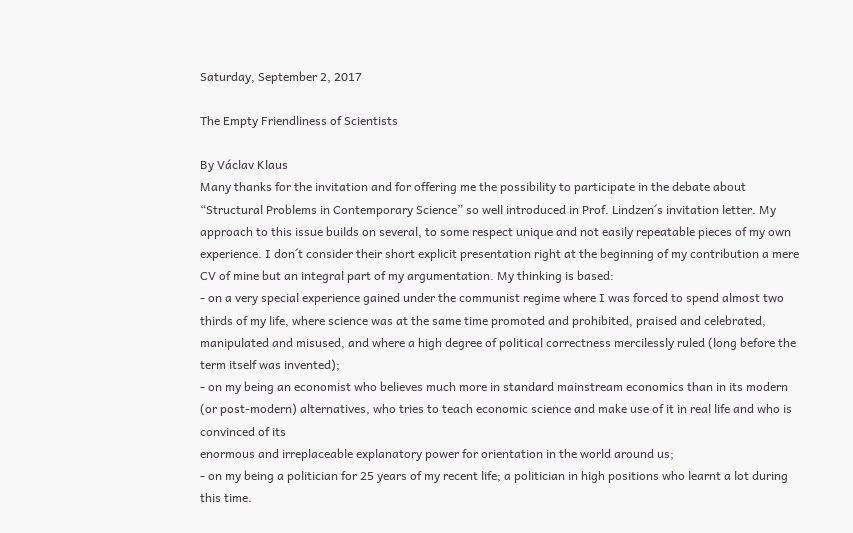Saturday, September 2, 2017

The Empty Friendliness of Scientists

By Václav Klaus
Many thanks for the invitation and for offering me the possibility to participate in the debate about “Structural Problems in Contemporary Science” so well introduced in Prof. Lindzen´s invitation letter. My approach to this issue builds on several, to some respect unique and not easily repeatable pieces of my own experience. I don´t consider their short explicit presentation right at the beginning of my contribution a mere CV of mine but an integral part of my argumentation. My thinking is based:
- on a very special experience gained under the communist regime where I was forced to spend almost two thirds of my life, where science was at the same time promoted and prohibited, praised and celebrated, manipulated and misused, and where a high degree of political correctness mercilessly ruled (long before the term itself was invented);
- on my being an economist who believes much more in standard mainstream economics than in its modern (or post-modern) alternatives, who tries to teach economic science and make use of it in real life and who is convinced of its
enormous and irreplaceable explanatory power for orientation in the world around us;
- on my being a politician for 25 years of my recent life; a politician in high positions who learnt a lot during this time.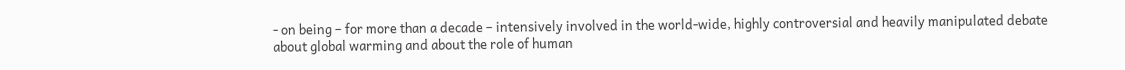- on being – for more than a decade – intensively involved in the world-wide, highly controversial and heavily manipulated debate about global warming and about the role of human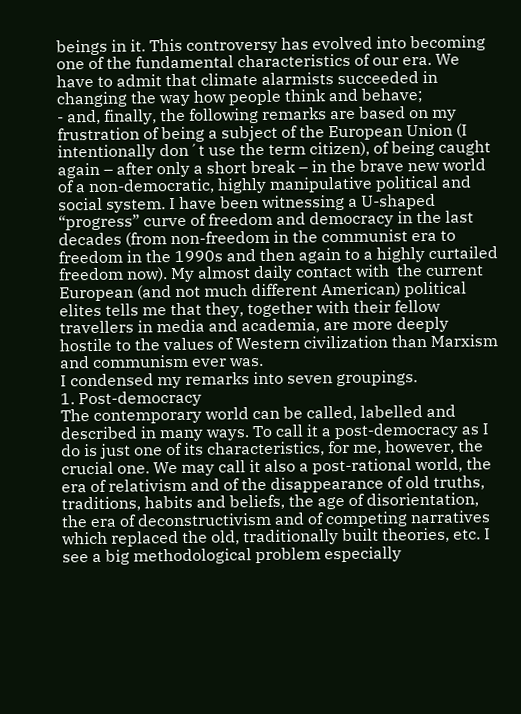beings in it. This controversy has evolved into becoming one of the fundamental characteristics of our era. We have to admit that climate alarmists succeeded in changing the way how people think and behave;
- and, finally, the following remarks are based on my frustration of being a subject of the European Union (I intentionally don´t use the term citizen), of being caught again – after only a short break – in the brave new world of a non-democratic, highly manipulative political and social system. I have been witnessing a U-shaped “progress” curve of freedom and democracy in the last decades (from non-freedom in the communist era to freedom in the 1990s and then again to a highly curtailed freedom now). My almost daily contact with  the current European (and not much different American) political elites tells me that they, together with their fellow travellers in media and academia, are more deeply hostile to the values of Western civilization than Marxism and communism ever was.
I condensed my remarks into seven groupings.
1. Post-democracy
The contemporary world can be called, labelled and described in many ways. To call it a post-democracy as I do is just one of its characteristics, for me, however, the crucial one. We may call it also a post-rational world, the era of relativism and of the disappearance of old truths, traditions, habits and beliefs, the age of disorientation, the era of deconstructivism and of competing narratives which replaced the old, traditionally built theories, etc. I see a big methodological problem especially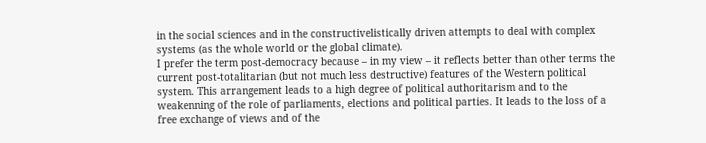in the social sciences and in the constructivelistically driven attempts to deal with complex systems (as the whole world or the global climate).
I prefer the term post-democracy because – in my view – it reflects better than other terms the current post-totalitarian (but not much less destructive) features of the Western political system. This arrangement leads to a high degree of political authoritarism and to the weakenning of the role of parliaments, elections and political parties. It leads to the loss of a free exchange of views and of the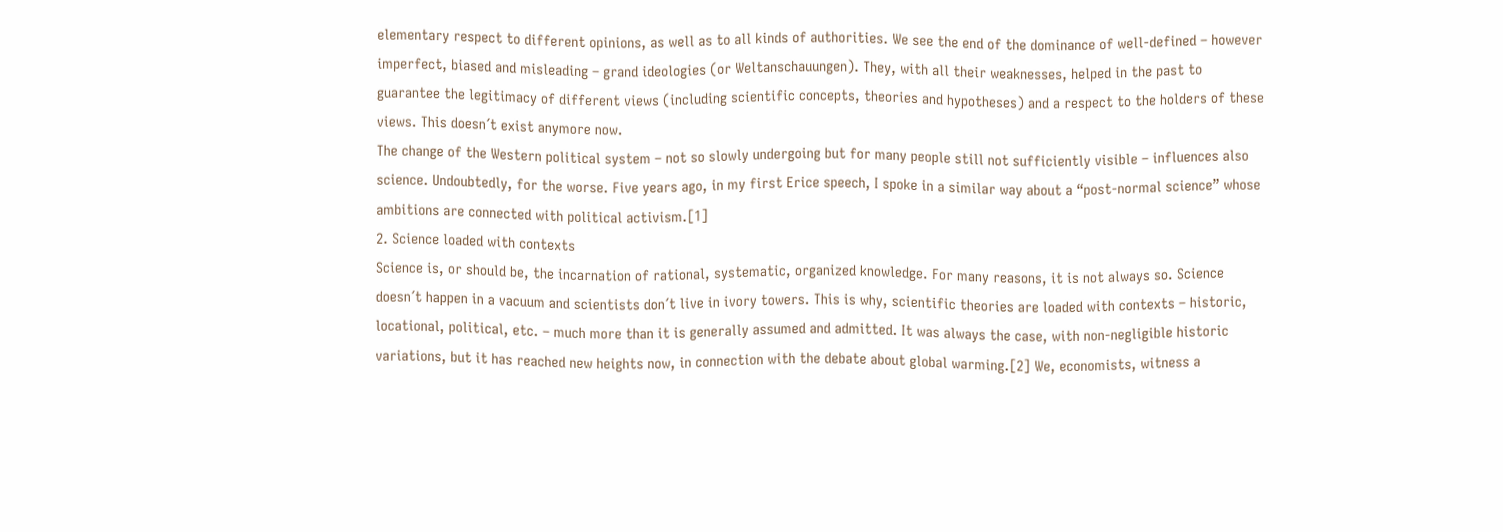elementary respect to different opinions, as well as to all kinds of authorities. We see the end of the dominance of well-defined – however imperfect, biased and misleading – grand ideologies (or Weltanschauungen). They, with all their weaknesses, helped in the past to guarantee the legitimacy of different views (including scientific concepts, theories and hypotheses) and a respect to the holders of these views. This doesn´t exist anymore now.
The change of the Western political system – not so slowly undergoing but for many people still not sufficiently visible – influences also science. Undoubtedly, for the worse. Five years ago, in my first Erice speech, I spoke in a similar way about a “post-normal science” whose ambitions are connected with political activism.[1]
2. Science loaded with contexts
Science is, or should be, the incarnation of rational, systematic, organized knowledge. For many reasons, it is not always so. Science doesn´t happen in a vacuum and scientists don´t live in ivory towers. This is why, scientific theories are loaded with contexts – historic, locational, political, etc. – much more than it is generally assumed and admitted. It was always the case, with non-negligible historic variations, but it has reached new heights now, in connection with the debate about global warming.[2] We, economists, witness a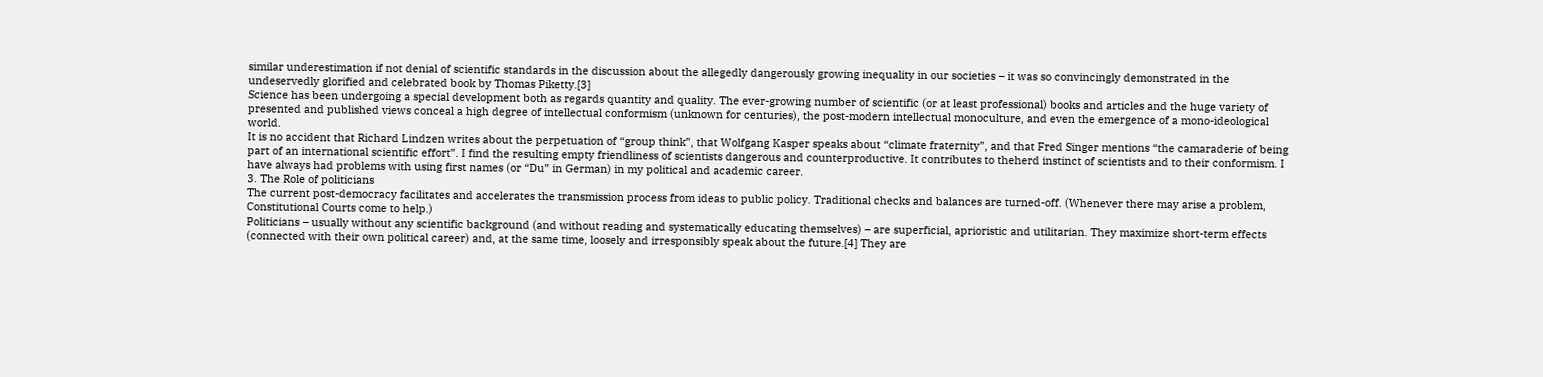similar underestimation if not denial of scientific standards in the discussion about the allegedly dangerously growing inequality in our societies – it was so convincingly demonstrated in the undeservedly glorified and celebrated book by Thomas Piketty.[3]
Science has been undergoing a special development both as regards quantity and quality. The ever-growing number of scientific (or at least professional) books and articles and the huge variety of presented and published views conceal a high degree of intellectual conformism (unknown for centuries), the post-modern intellectual monoculture, and even the emergence of a mono-ideological world.
It is no accident that Richard Lindzen writes about the perpetuation of “group think”, that Wolfgang Kasper speaks about “climate fraternity”, and that Fred Singer mentions “the camaraderie of being part of an international scientific effort”. I find the resulting empty friendliness of scientists dangerous and counterproductive. It contributes to theherd instinct of scientists and to their conformism. I have always had problems with using first names (or “Du” in German) in my political and academic career.
3. The Role of politicians
The current post-democracy facilitates and accelerates the transmission process from ideas to public policy. Traditional checks and balances are turned-off. (Whenever there may arise a problem, Constitutional Courts come to help.)
Politicians – usually without any scientific background (and without reading and systematically educating themselves) – are superficial, aprioristic and utilitarian. They maximize short-term effects (connected with their own political career) and, at the same time, loosely and irresponsibly speak about the future.[4] They are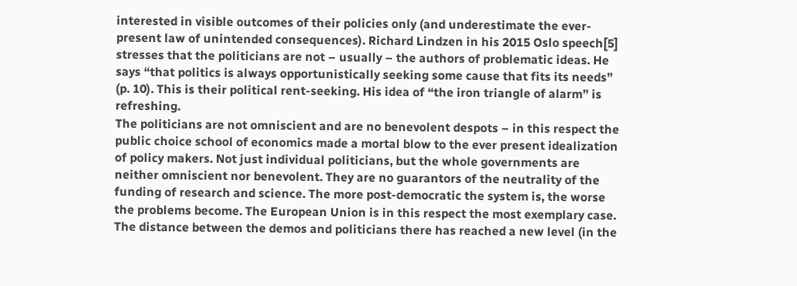interested in visible outcomes of their policies only (and underestimate the ever-present law of unintended consequences). Richard Lindzen in his 2015 Oslo speech[5] stresses that the politicians are not – usually – the authors of problematic ideas. He says “that politics is always opportunistically seeking some cause that fits its needs” (p. 10). This is their political rent-seeking. His idea of “the iron triangle of alarm” is refreshing.
The politicians are not omniscient and are no benevolent despots – in this respect the public choice school of economics made a mortal blow to the ever present idealization of policy makers. Not just individual politicians, but the whole governments are neither omniscient nor benevolent. They are no guarantors of the neutrality of the funding of research and science. The more post-democratic the system is, the worse the problems become. The European Union is in this respect the most exemplary case. The distance between the demos and politicians there has reached a new level (in the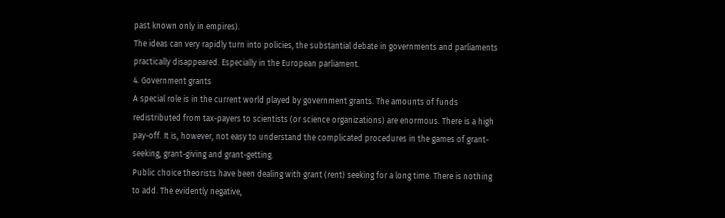past known only in empires).
The ideas can very rapidly turn into policies, the substantial debate in governments and parliaments practically disappeared. Especially in the European parliament.
4. Government grants
A special role is in the current world played by government grants. The amounts of funds redistributed from tax-payers to scientists (or science organizations) are enormous. There is a high pay-off. It is, however, not easy to understand the complicated procedures in the games of grant-seeking, grant-giving and grant-getting.
Public choice theorists have been dealing with grant (rent) seeking for a long time. There is nothing to add. The evidently negative,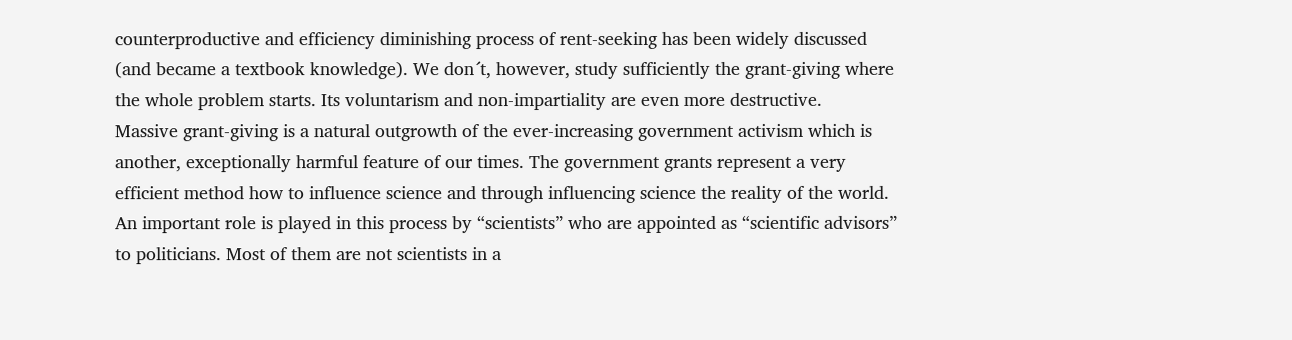counterproductive and efficiency diminishing process of rent-seeking has been widely discussed (and became a textbook knowledge). We don´t, however, study sufficiently the grant-giving where the whole problem starts. Its voluntarism and non-impartiality are even more destructive.
Massive grant-giving is a natural outgrowth of the ever-increasing government activism which is another, exceptionally harmful feature of our times. The government grants represent a very efficient method how to influence science and through influencing science the reality of the world.
An important role is played in this process by “scientists” who are appointed as “scientific advisors” to politicians. Most of them are not scientists in a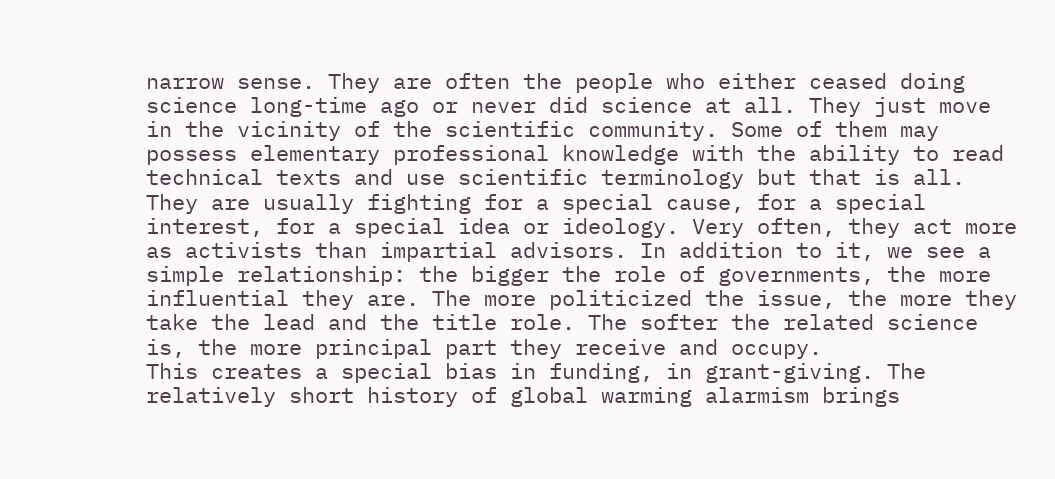narrow sense. They are often the people who either ceased doing science long-time ago or never did science at all. They just move in the vicinity of the scientific community. Some of them may possess elementary professional knowledge with the ability to read technical texts and use scientific terminology but that is all.
They are usually fighting for a special cause, for a special interest, for a special idea or ideology. Very often, they act more as activists than impartial advisors. In addition to it, we see a simple relationship: the bigger the role of governments, the more influential they are. The more politicized the issue, the more they take the lead and the title role. The softer the related science is, the more principal part they receive and occupy.
This creates a special bias in funding, in grant-giving. The relatively short history of global warming alarmism brings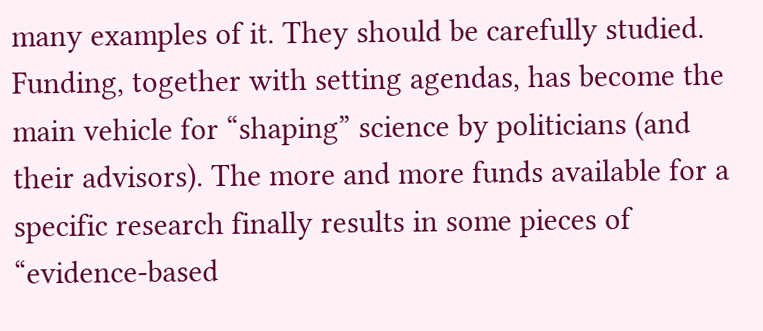many examples of it. They should be carefully studied. Funding, together with setting agendas, has become the main vehicle for “shaping” science by politicians (and their advisors). The more and more funds available for a specific research finally results in some pieces of “evidence-based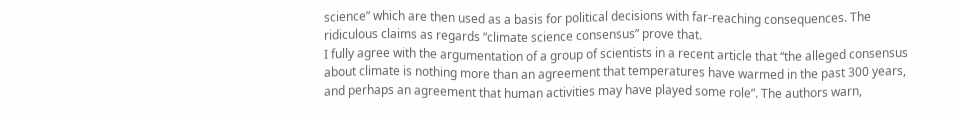science” which are then used as a basis for political decisions with far-reaching consequences. The ridiculous claims as regards “climate science consensus” prove that.
I fully agree with the argumentation of a group of scientists in a recent article that “the alleged consensus about climate is nothing more than an agreement that temperatures have warmed in the past 300 years, and perhaps an agreement that human activities may have played some role”. The authors warn,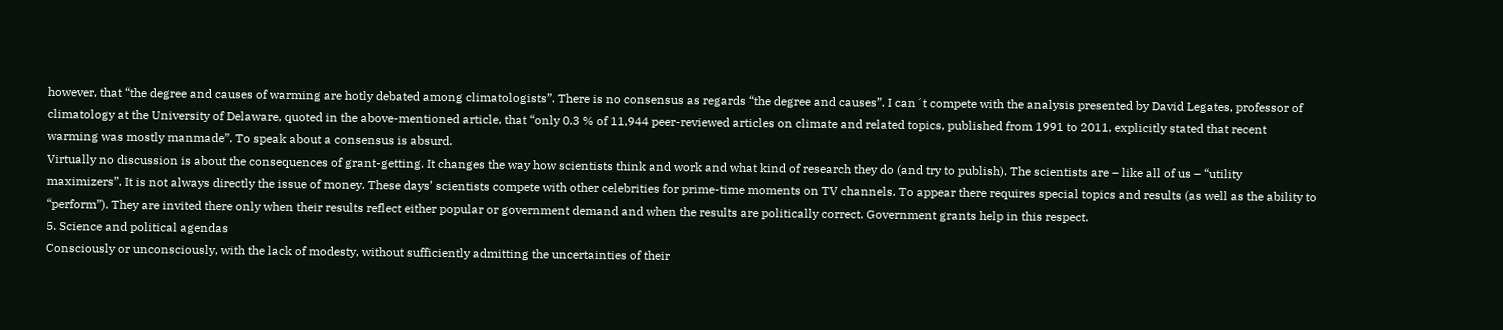however, that “the degree and causes of warming are hotly debated among climatologists”. There is no consensus as regards “the degree and causes”. I can´t compete with the analysis presented by David Legates, professor of climatology at the University of Delaware, quoted in the above-mentioned article, that “only 0.3 % of 11,944 peer-reviewed articles on climate and related topics, published from 1991 to 2011, explicitly stated that recent warming was mostly manmade”. To speak about a consensus is absurd.
Virtually no discussion is about the consequences of grant-getting. It changes the way how scientists think and work and what kind of research they do (and try to publish). The scientists are – like all of us – “utility maximizers”. It is not always directly the issue of money. These days’ scientists compete with other celebrities for prime-time moments on TV channels. To appear there requires special topics and results (as well as the ability to “perform”). They are invited there only when their results reflect either popular or government demand and when the results are politically correct. Government grants help in this respect.
5. Science and political agendas
Consciously or unconsciously, with the lack of modesty, without sufficiently admitting the uncertainties of their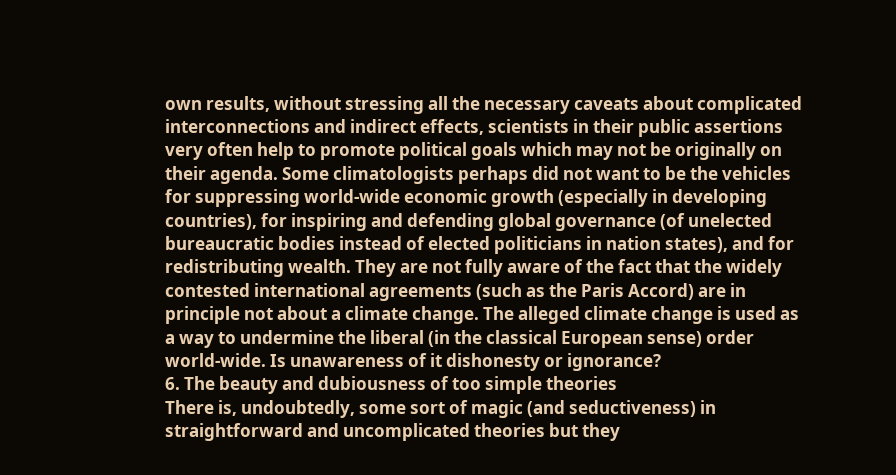own results, without stressing all the necessary caveats about complicated interconnections and indirect effects, scientists in their public assertions very often help to promote political goals which may not be originally on their agenda. Some climatologists perhaps did not want to be the vehicles for suppressing world-wide economic growth (especially in developing countries), for inspiring and defending global governance (of unelected bureaucratic bodies instead of elected politicians in nation states), and for redistributing wealth. They are not fully aware of the fact that the widely contested international agreements (such as the Paris Accord) are in principle not about a climate change. The alleged climate change is used as a way to undermine the liberal (in the classical European sense) order world-wide. Is unawareness of it dishonesty or ignorance?
6. The beauty and dubiousness of too simple theories
There is, undoubtedly, some sort of magic (and seductiveness) in straightforward and uncomplicated theories but they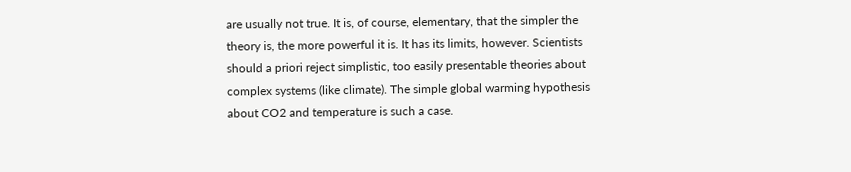are usually not true. It is, of course, elementary, that the simpler the theory is, the more powerful it is. It has its limits, however. Scientists should a priori reject simplistic, too easily presentable theories about complex systems (like climate). The simple global warming hypothesis about CO2 and temperature is such a case.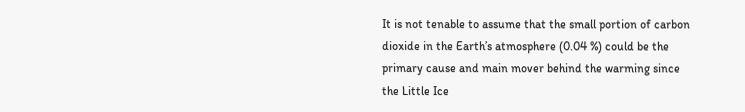It is not tenable to assume that the small portion of carbon dioxide in the Earth’s atmosphere (0.04 %) could be the primary cause and main mover behind the warming since the Little Ice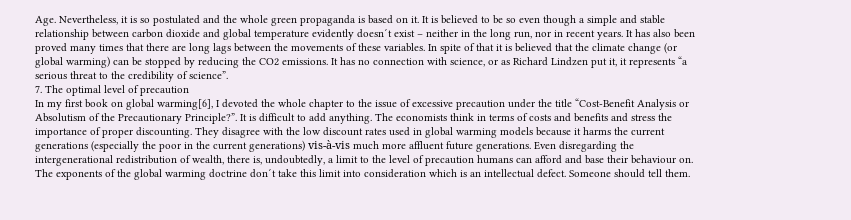Age. Nevertheless, it is so postulated and the whole green propaganda is based on it. It is believed to be so even though a simple and stable relationship between carbon dioxide and global temperature evidently doesn´t exist – neither in the long run, nor in recent years. It has also been proved many times that there are long lags between the movements of these variables. In spite of that it is believed that the climate change (or global warming) can be stopped by reducing the CO2 emissions. It has no connection with science, or as Richard Lindzen put it, it represents “a serious threat to the credibility of science”.
7. The optimal level of precaution
In my first book on global warming[6], I devoted the whole chapter to the issue of excessive precaution under the title “Cost-Benefit Analysis or Absolutism of the Precautionary Principle?”. It is difficult to add anything. The economists think in terms of costs and benefits and stress the importance of proper discounting. They disagree with the low discount rates used in global warming models because it harms the current generations (especially the poor in the current generations) vis-à-vis much more affluent future generations. Even disregarding the intergenerational redistribution of wealth, there is, undoubtedly, a limit to the level of precaution humans can afford and base their behaviour on. The exponents of the global warming doctrine don´t take this limit into consideration which is an intellectual defect. Someone should tell them.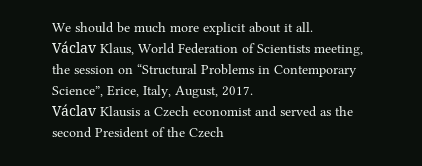We should be much more explicit about it all.
Václav Klaus, World Federation of Scientists meeting, the session on “Structural Problems in Contemporary Science”, Erice, Italy, August, 2017.
Václav Klausis a Czech economist and served as the second President of the Czech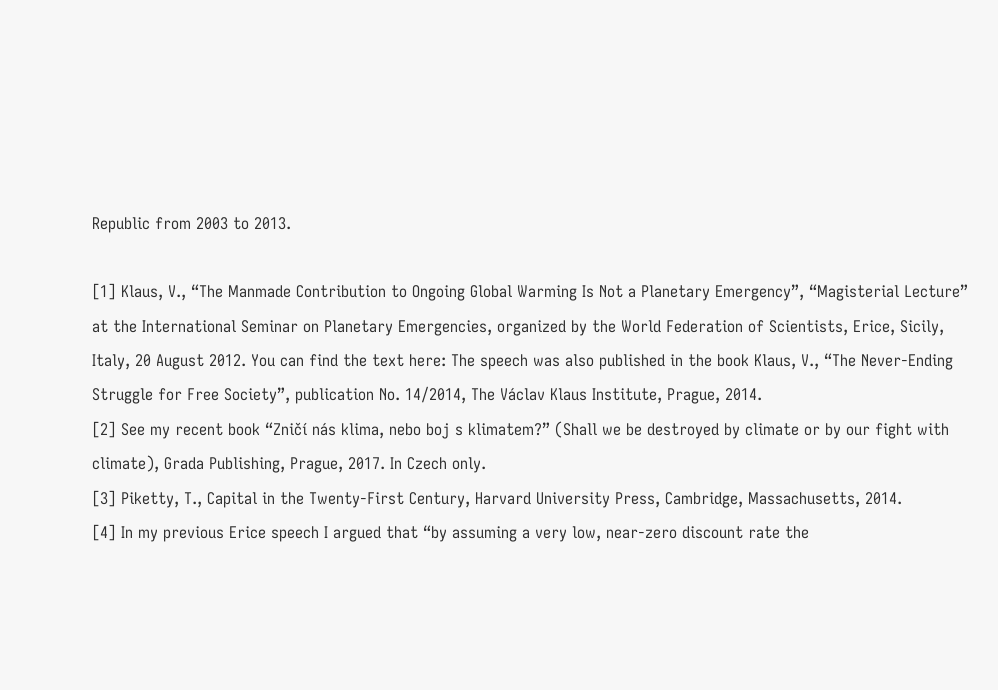Republic from 2003 to 2013.

[1] Klaus, V., “The Manmade Contribution to Ongoing Global Warming Is Not a Planetary Emergency”, “Magisterial Lecture” at the International Seminar on Planetary Emergencies, organized by the World Federation of Scientists, Erice, Sicily, Italy, 20 August 2012. You can find the text here: The speech was also published in the book Klaus, V., “The Never-Ending Struggle for Free Society”, publication No. 14/2014, The Václav Klaus Institute, Prague, 2014.
[2] See my recent book “Zničí nás klima, nebo boj s klimatem?” (Shall we be destroyed by climate or by our fight with climate), Grada Publishing, Prague, 2017. In Czech only.
[3] Piketty, T., Capital in the Twenty-First Century, Harvard University Press, Cambridge, Massachusetts, 2014.
[4] In my previous Erice speech I argued that “by assuming a very low, near-zero discount rate the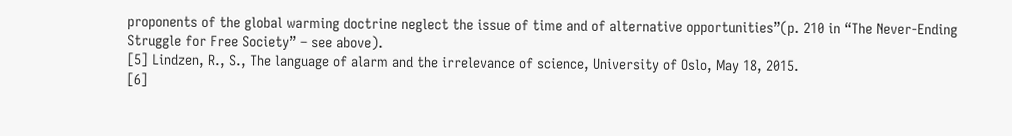proponents of the global warming doctrine neglect the issue of time and of alternative opportunities”(p. 210 in “The Never-Ending Struggle for Free Society” – see above).
[5] Lindzen, R., S., The language of alarm and the irrelevance of science, University of Oslo, May 18, 2015.
[6]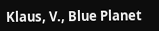Klaus, V., Blue Planet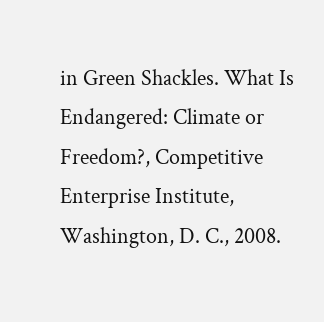in Green Shackles. What Is Endangered: Climate or Freedom?, Competitive Enterprise Institute, Washington, D. C., 2008.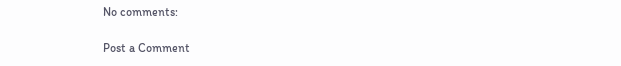No comments:

Post a Comment